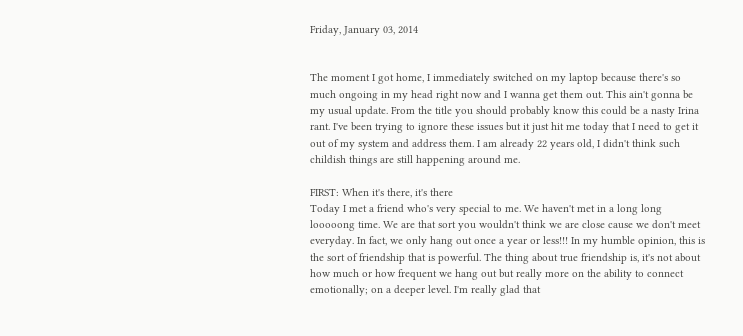Friday, January 03, 2014


The moment I got home, I immediately switched on my laptop because there's so much ongoing in my head right now and I wanna get them out. This ain't gonna be my usual update. From the title you should probably know this could be a nasty Irina rant. I've been trying to ignore these issues but it just hit me today that I need to get it out of my system and address them. I am already 22 years old, I didn't think such childish things are still happening around me.

FIRST: When it's there, it's there
Today I met a friend who's very special to me. We haven't met in a long long looooong time. We are that sort you wouldn't think we are close cause we don't meet everyday. In fact, we only hang out once a year or less!!! In my humble opinion, this is the sort of friendship that is powerful. The thing about true friendship is, it's not about how much or how frequent we hang out but really more on the ability to connect emotionally; on a deeper level. I'm really glad that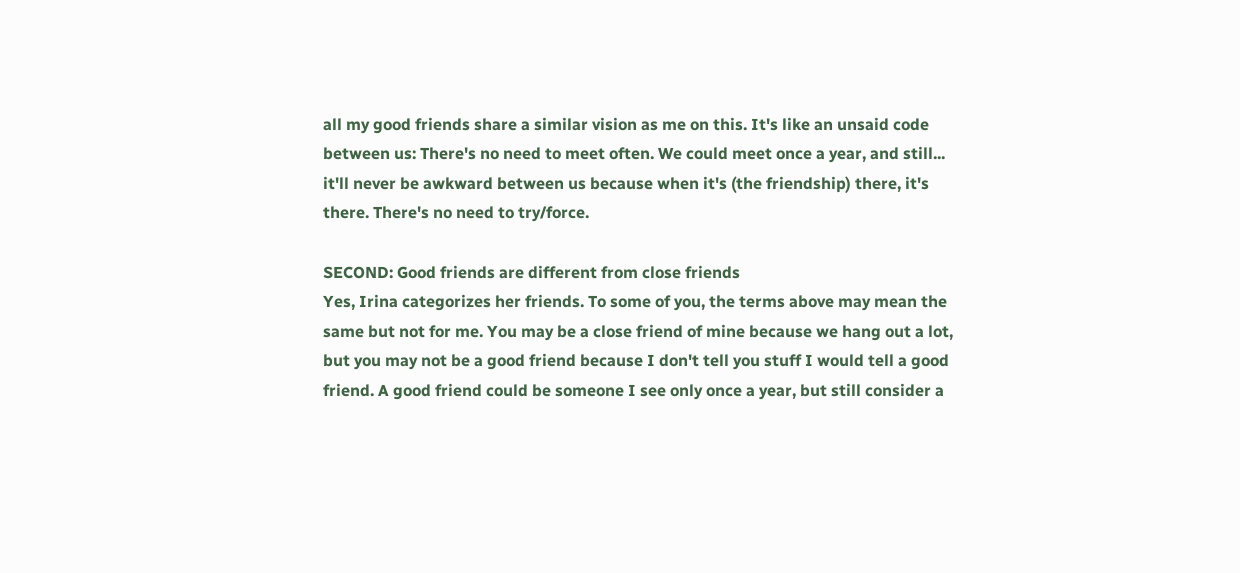all my good friends share a similar vision as me on this. It's like an unsaid code between us: There's no need to meet often. We could meet once a year, and still... it'll never be awkward between us because when it's (the friendship) there, it's there. There's no need to try/force.

SECOND: Good friends are different from close friends
Yes, Irina categorizes her friends. To some of you, the terms above may mean the same but not for me. You may be a close friend of mine because we hang out a lot, but you may not be a good friend because I don't tell you stuff I would tell a good friend. A good friend could be someone I see only once a year, but still consider a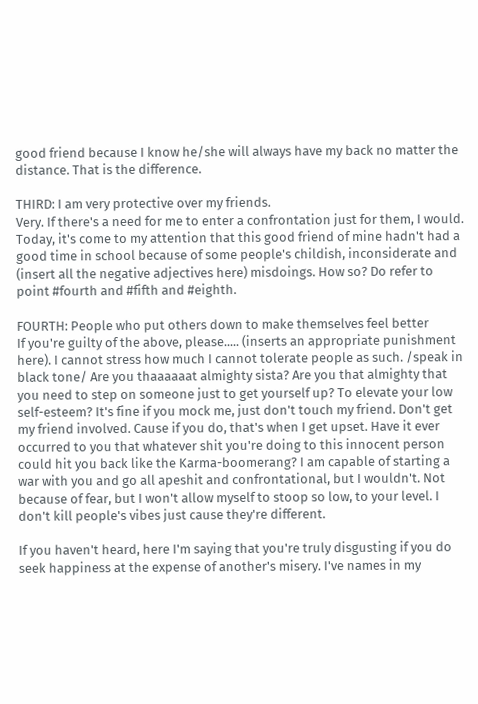good friend because I know he/she will always have my back no matter the distance. That is the difference.

THIRD: I am very protective over my friends.
Very. If there's a need for me to enter a confrontation just for them, I would. Today, it's come to my attention that this good friend of mine hadn't had a good time in school because of some people's childish, inconsiderate and (insert all the negative adjectives here) misdoings. How so? Do refer to  point #fourth and #fifth and #eighth.

FOURTH: People who put others down to make themselves feel better
If you're guilty of the above, please..... (inserts an appropriate punishment here). I cannot stress how much I cannot tolerate people as such. /speak in black tone/ Are you thaaaaaat almighty sista? Are you that almighty that you need to step on someone just to get yourself up? To elevate your low self-esteem? It's fine if you mock me, just don't touch my friend. Don't get my friend involved. Cause if you do, that's when I get upset. Have it ever occurred to you that whatever shit you're doing to this innocent person could hit you back like the Karma-boomerang? I am capable of starting a war with you and go all apeshit and confrontational, but I wouldn't. Not because of fear, but I won't allow myself to stoop so low, to your level. I don't kill people's vibes just cause they're different.

If you haven't heard, here I'm saying that you're truly disgusting if you do seek happiness at the expense of another's misery. I've names in my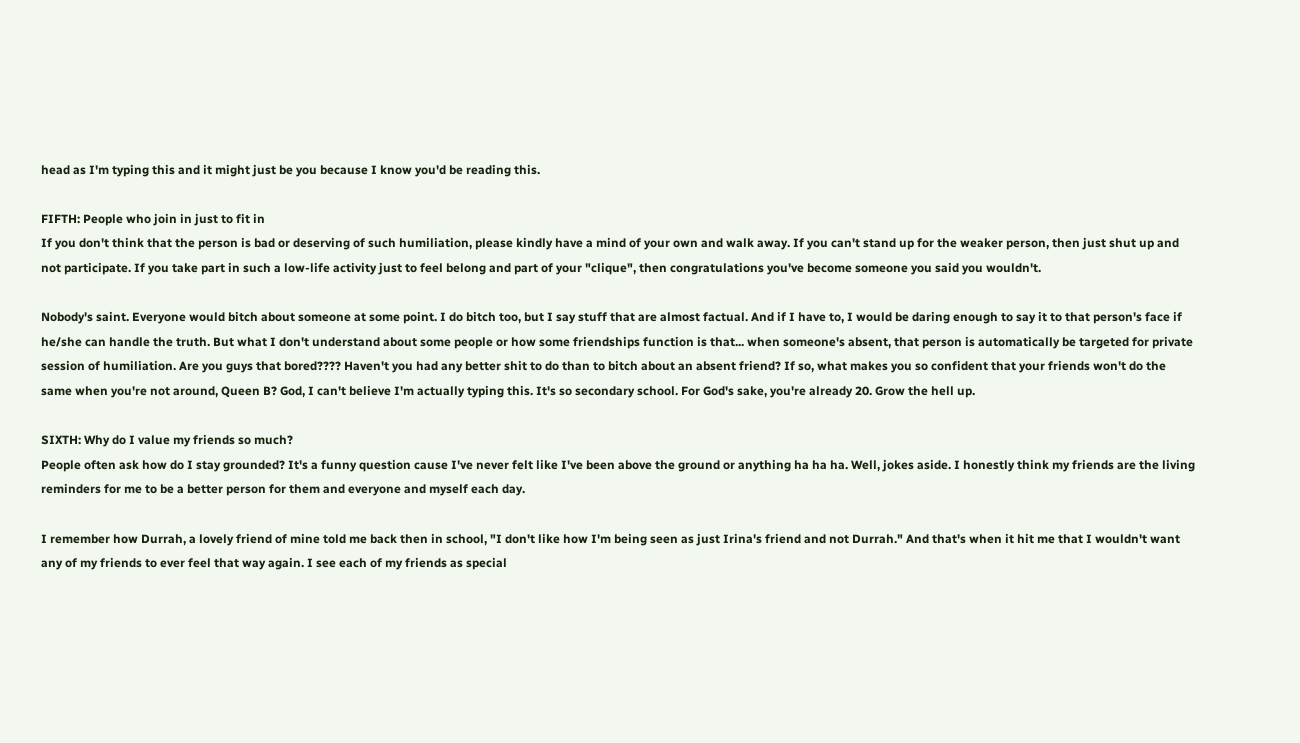head as I'm typing this and it might just be you because I know you'd be reading this.

FIFTH: People who join in just to fit in
If you don't think that the person is bad or deserving of such humiliation, please kindly have a mind of your own and walk away. If you can't stand up for the weaker person, then just shut up and not participate. If you take part in such a low-life activity just to feel belong and part of your "clique", then congratulations you've become someone you said you wouldn't.

Nobody's saint. Everyone would bitch about someone at some point. I do bitch too, but I say stuff that are almost factual. And if I have to, I would be daring enough to say it to that person's face if he/she can handle the truth. But what I don't understand about some people or how some friendships function is that... when someone's absent, that person is automatically be targeted for private session of humiliation. Are you guys that bored???? Haven't you had any better shit to do than to bitch about an absent friend? If so, what makes you so confident that your friends won't do the same when you're not around, Queen B? God, I can't believe I'm actually typing this. It's so secondary school. For God's sake, you're already 20. Grow the hell up.

SIXTH: Why do I value my friends so much?
People often ask how do I stay grounded? It's a funny question cause I've never felt like I've been above the ground or anything ha ha ha. Well, jokes aside. I honestly think my friends are the living reminders for me to be a better person for them and everyone and myself each day.

I remember how Durrah, a lovely friend of mine told me back then in school, "I don't like how I'm being seen as just Irina's friend and not Durrah." And that's when it hit me that I wouldn't want any of my friends to ever feel that way again. I see each of my friends as special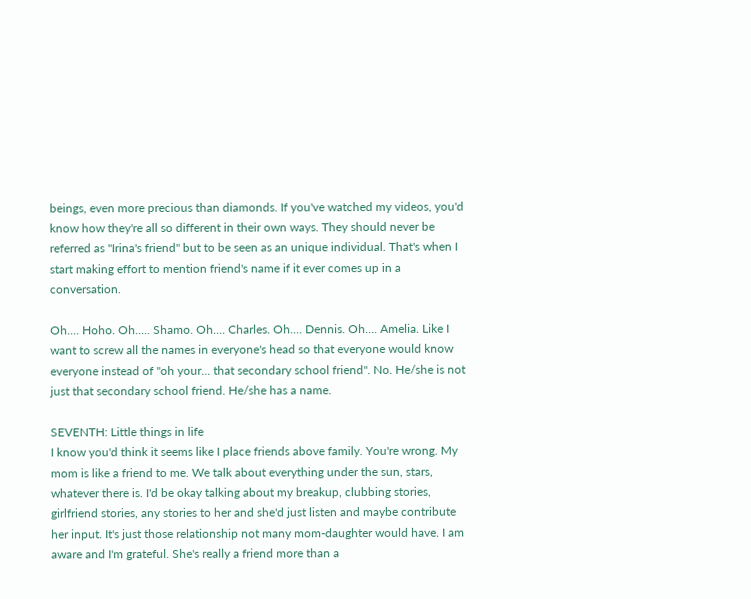beings, even more precious than diamonds. If you've watched my videos, you'd know how they're all so different in their own ways. They should never be referred as "Irina's friend" but to be seen as an unique individual. That's when I start making effort to mention friend's name if it ever comes up in a conversation.

Oh.... Hoho. Oh..... Shamo. Oh.... Charles. Oh.... Dennis. Oh.... Amelia. Like I want to screw all the names in everyone's head so that everyone would know everyone instead of "oh your... that secondary school friend". No. He/she is not just that secondary school friend. He/she has a name.

SEVENTH: Little things in life
I know you'd think it seems like I place friends above family. You're wrong. My mom is like a friend to me. We talk about everything under the sun, stars, whatever there is. I'd be okay talking about my breakup, clubbing stories, girlfriend stories, any stories to her and she'd just listen and maybe contribute her input. It's just those relationship not many mom-daughter would have. I am aware and I'm grateful. She's really a friend more than a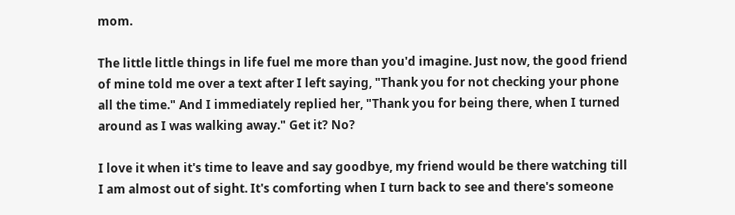mom.

The little little things in life fuel me more than you'd imagine. Just now, the good friend of mine told me over a text after I left saying, "Thank you for not checking your phone all the time." And I immediately replied her, "Thank you for being there, when I turned around as I was walking away." Get it? No?

I love it when it's time to leave and say goodbye, my friend would be there watching till I am almost out of sight. It's comforting when I turn back to see and there's someone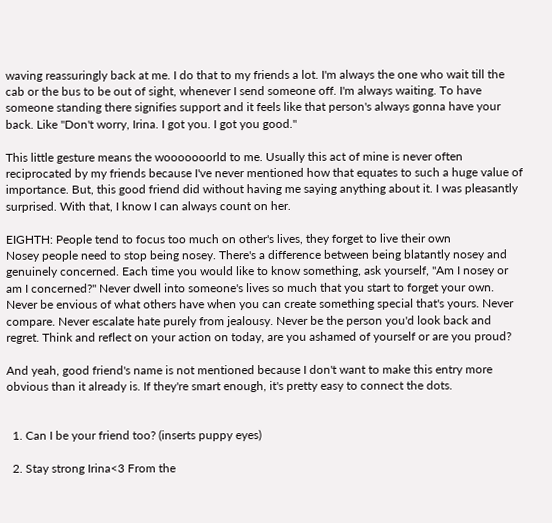waving reassuringly back at me. I do that to my friends a lot. I'm always the one who wait till the cab or the bus to be out of sight, whenever I send someone off. I'm always waiting. To have someone standing there signifies support and it feels like that person's always gonna have your back. Like "Don't worry, Irina. I got you. I got you good."

This little gesture means the wooooooorld to me. Usually this act of mine is never often reciprocated by my friends because I've never mentioned how that equates to such a huge value of importance. But, this good friend did without having me saying anything about it. I was pleasantly surprised. With that, I know I can always count on her.

EIGHTH: People tend to focus too much on other's lives, they forget to live their own
Nosey people need to stop being nosey. There's a difference between being blatantly nosey and genuinely concerned. Each time you would like to know something, ask yourself, "Am I nosey or am I concerned?" Never dwell into someone's lives so much that you start to forget your own. Never be envious of what others have when you can create something special that's yours. Never compare. Never escalate hate purely from jealousy. Never be the person you'd look back and regret. Think and reflect on your action on today, are you ashamed of yourself or are you proud?

And yeah, good friend's name is not mentioned because I don't want to make this entry more obvious than it already is. If they're smart enough, it's pretty easy to connect the dots.


  1. Can I be your friend too? (inserts puppy eyes)

  2. Stay strong Irina<3 From the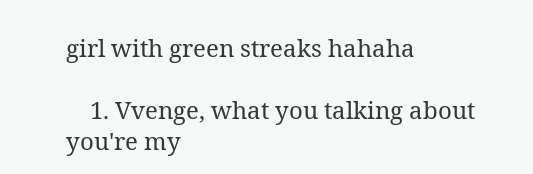girl with green streaks hahaha

    1. Vvenge, what you talking about you're my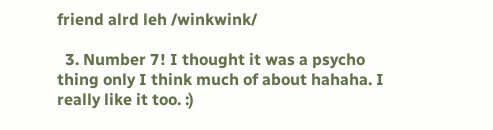friend alrd leh /winkwink/

  3. Number 7! I thought it was a psycho thing only I think much of about hahaha. I really like it too. :)